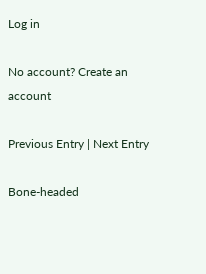Log in

No account? Create an account

Previous Entry | Next Entry

Bone-headed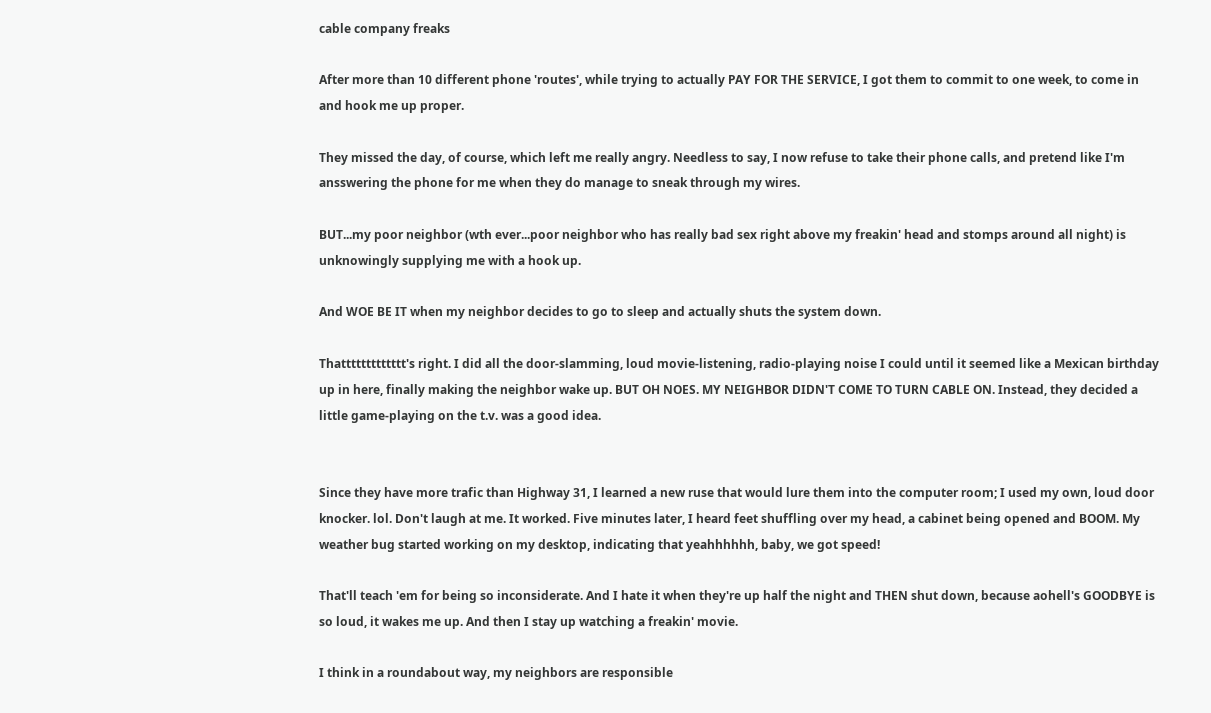cable company freaks

After more than 10 different phone 'routes', while trying to actually PAY FOR THE SERVICE, I got them to commit to one week, to come in and hook me up proper.

They missed the day, of course, which left me really angry. Needless to say, I now refuse to take their phone calls, and pretend like I'm ansswering the phone for me when they do manage to sneak through my wires.

BUT...my poor neighbor (wth ever...poor neighbor who has really bad sex right above my freakin' head and stomps around all night) is unknowingly supplying me with a hook up.

And WOE BE IT when my neighbor decides to go to sleep and actually shuts the system down.

Thattttttttttttt's right. I did all the door-slamming, loud movie-listening, radio-playing noise I could until it seemed like a Mexican birthday up in here, finally making the neighbor wake up. BUT OH NOES. MY NEIGHBOR DIDN'T COME TO TURN CABLE ON. Instead, they decided a little game-playing on the t.v. was a good idea.


Since they have more trafic than Highway 31, I learned a new ruse that would lure them into the computer room; I used my own, loud door knocker. lol. Don't laugh at me. It worked. Five minutes later, I heard feet shuffling over my head, a cabinet being opened and BOOM. My weather bug started working on my desktop, indicating that yeahhhhhh, baby, we got speed!

That'll teach 'em for being so inconsiderate. And I hate it when they're up half the night and THEN shut down, because aohell's GOODBYE is so loud, it wakes me up. And then I stay up watching a freakin' movie.

I think in a roundabout way, my neighbors are responsible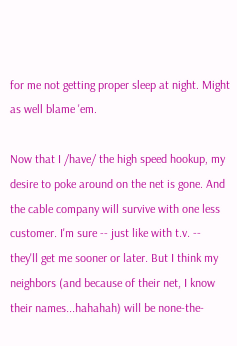for me not getting proper sleep at night. Might as well blame 'em.

Now that I /have/ the high speed hookup, my desire to poke around on the net is gone. And the cable company will survive with one less customer. I'm sure -- just like with t.v. -- they'll get me sooner or later. But I think my neighbors (and because of their net, I know their names...hahahah) will be none-the-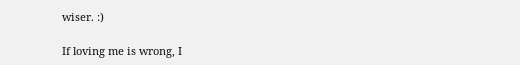wiser. :)

If loving me is wrong, I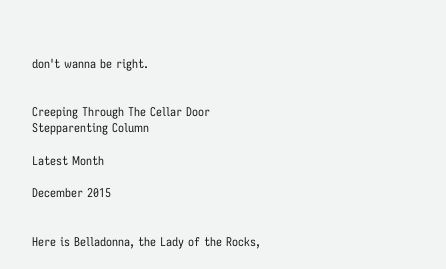don't wanna be right.


Creeping Through The Cellar Door
Stepparenting Column

Latest Month

December 2015


Here is Belladonna, the Lady of the Rocks,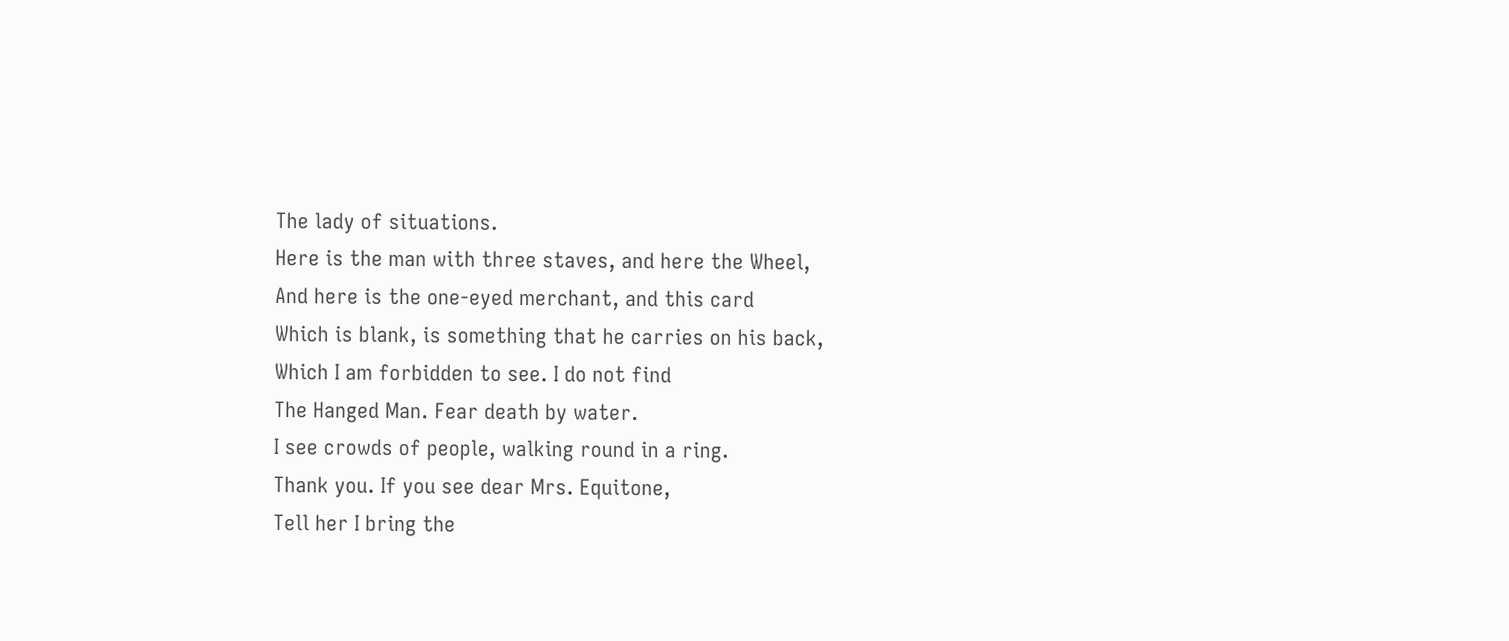The lady of situations.
Here is the man with three staves, and here the Wheel,
And here is the one-eyed merchant, and this card
Which is blank, is something that he carries on his back,
Which I am forbidden to see. I do not find
The Hanged Man. Fear death by water.
I see crowds of people, walking round in a ring.
Thank you. If you see dear Mrs. Equitone,
Tell her I bring the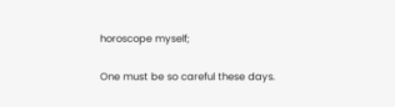horoscope myself;

One must be so careful these days.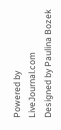Powered by LiveJournal.com
Designed by Paulina Bozek